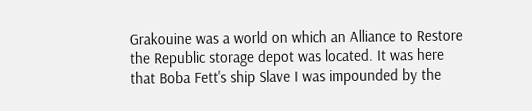Grakouine was a world on which an Alliance to Restore the Republic storage depot was located. It was here that Boba Fett's ship Slave I was impounded by the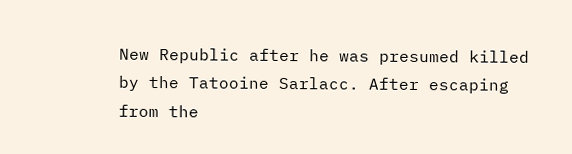New Republic after he was presumed killed by the Tatooine Sarlacc. After escaping from the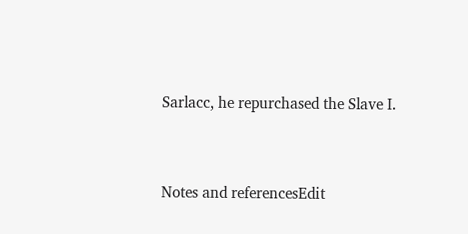Sarlacc, he repurchased the Slave I.


Notes and referencesEdit